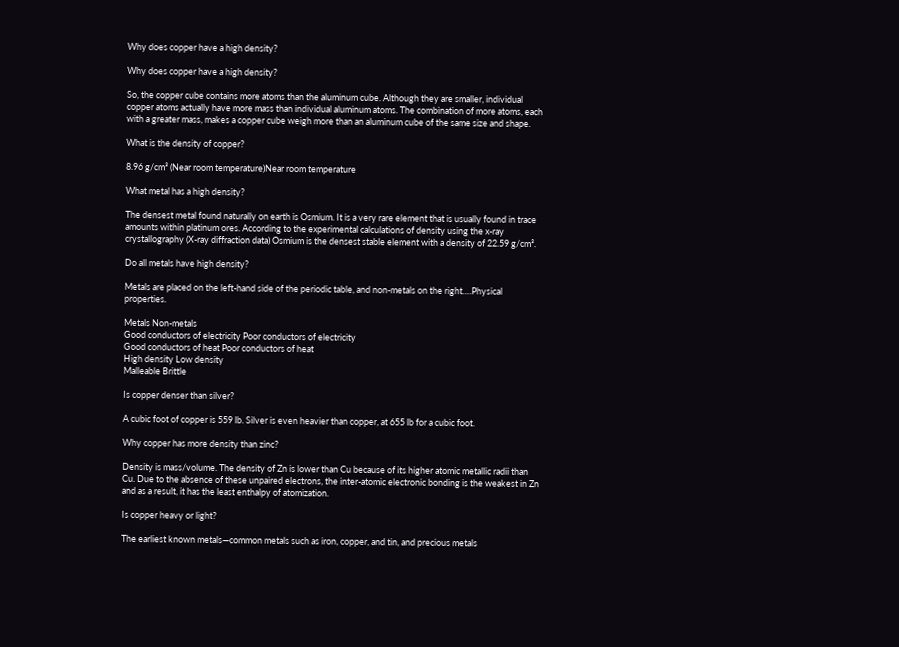Why does copper have a high density?

Why does copper have a high density?

So, the copper cube contains more atoms than the aluminum cube. Although they are smaller, individual copper atoms actually have more mass than individual aluminum atoms. The combination of more atoms, each with a greater mass, makes a copper cube weigh more than an aluminum cube of the same size and shape.

What is the density of copper?

8.96 g/cm³ (Near room temperature)Near room temperature

What metal has a high density?

The densest metal found naturally on earth is Osmium. It is a very rare element that is usually found in trace amounts within platinum ores. According to the experimental calculations of density using the x-ray crystallography (X-ray diffraction data) Osmium is the densest stable element with a density of 22.59 g/cm³.

Do all metals have high density?

Metals are placed on the left-hand side of the periodic table, and non-metals on the right….Physical properties.

Metals Non-metals
Good conductors of electricity Poor conductors of electricity
Good conductors of heat Poor conductors of heat
High density Low density
Malleable Brittle

Is copper denser than silver?

A cubic foot of copper is 559 lb. Silver is even heavier than copper, at 655 lb for a cubic foot.

Why copper has more density than zinc?

Density is mass/volume. The density of Zn is lower than Cu because of its higher atomic metallic radii than Cu. Due to the absence of these unpaired electrons, the inter-atomic electronic bonding is the weakest in Zn and as a result, it has the least enthalpy of atomization.

Is copper heavy or light?

The earliest known metals—common metals such as iron, copper, and tin, and precious metals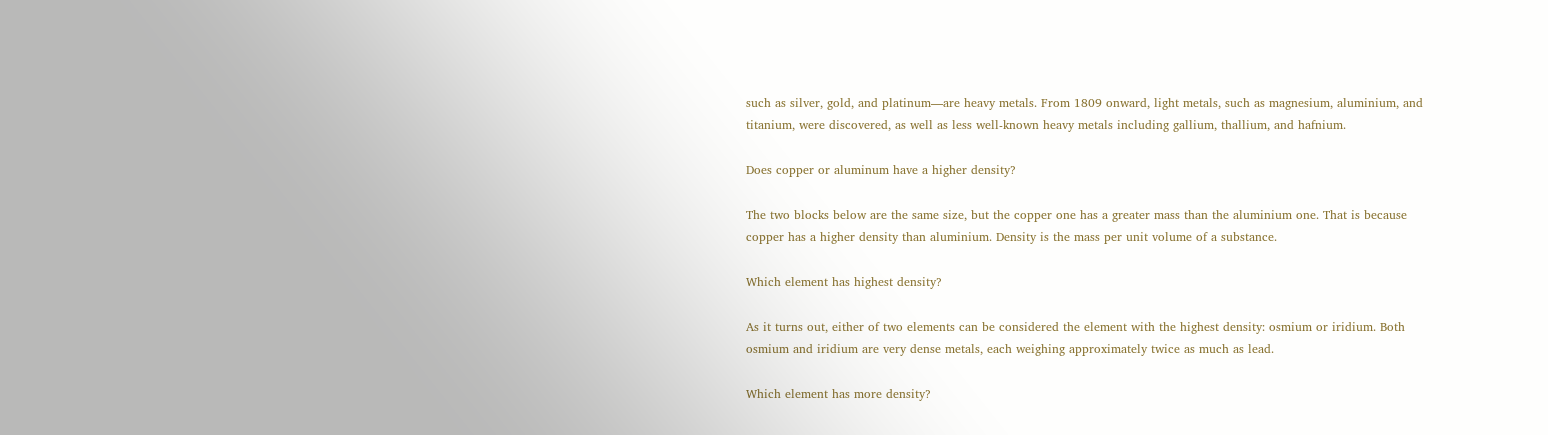such as silver, gold, and platinum—are heavy metals. From 1809 onward, light metals, such as magnesium, aluminium, and titanium, were discovered, as well as less well-known heavy metals including gallium, thallium, and hafnium.

Does copper or aluminum have a higher density?

The two blocks below are the same size, but the copper one has a greater mass than the aluminium one. That is because copper has a higher density than aluminium. Density is the mass per unit volume of a substance.

Which element has highest density?

As it turns out, either of two elements can be considered the element with the highest density: osmium or iridium. Both osmium and iridium are very dense metals, each weighing approximately twice as much as lead.

Which element has more density?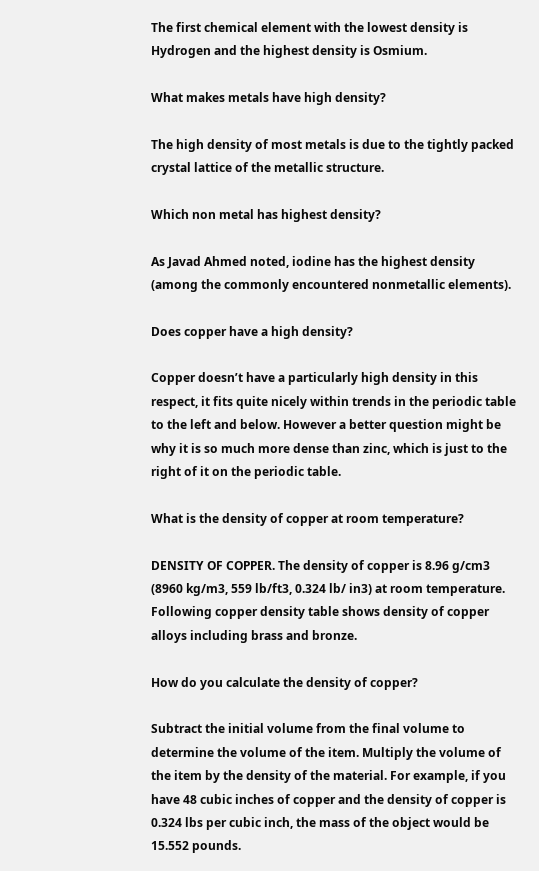The first chemical element with the lowest density is Hydrogen and the highest density is Osmium.

What makes metals have high density?

The high density of most metals is due to the tightly packed crystal lattice of the metallic structure.

Which non metal has highest density?

As Javad Ahmed noted, iodine has the highest density (among the commonly encountered nonmetallic elements).

Does copper have a high density?

Copper doesn’t have a particularly high density in this respect, it fits quite nicely within trends in the periodic table to the left and below. However a better question might be why it is so much more dense than zinc, which is just to the right of it on the periodic table.

What is the density of copper at room temperature?

DENSITY OF COPPER. The density of copper is 8.96 g/cm3 (8960 kg/m3, 559 lb/ft3, 0.324 lb/ in3) at room temperature. Following copper density table shows density of copper alloys including brass and bronze.

How do you calculate the density of copper?

Subtract the initial volume from the final volume to determine the volume of the item. Multiply the volume of the item by the density of the material. For example, if you have 48 cubic inches of copper and the density of copper is 0.324 lbs per cubic inch, the mass of the object would be 15.552 pounds.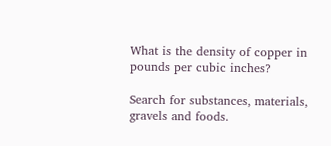What is the density of copper in pounds per cubic inches?

Search for substances, materials, gravels and foods.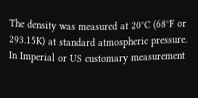The density was measured at 20°C (68°F or 293.15K) at standard atmospheric pressure. In Imperial or US customary measurement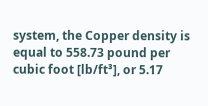system, the Copper density is equal to 558.73 pound per cubic foot [lb/ft³], or 5.17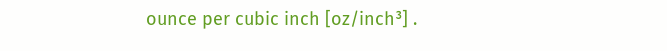ounce per cubic inch [oz/inch³] .